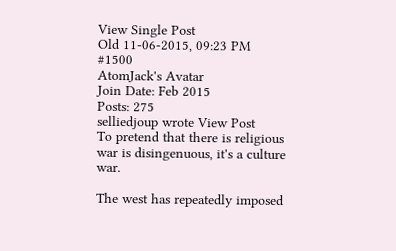View Single Post
Old 11-06-2015, 09:23 PM   #1500
AtomJack's Avatar
Join Date: Feb 2015
Posts: 275
selliedjoup wrote View Post
To pretend that there is religious war is disingenuous, it's a culture war.

The west has repeatedly imposed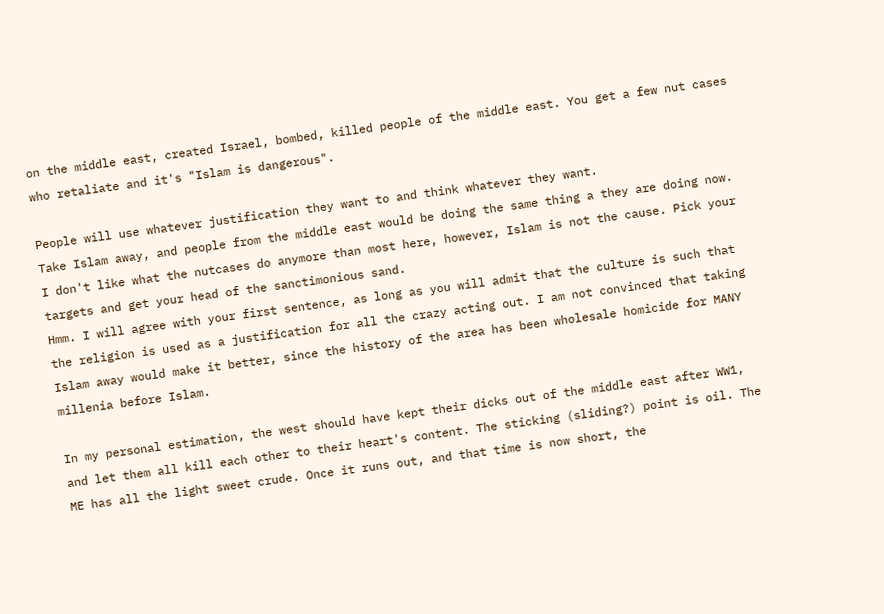on the middle east, created Israel, bombed, killed people of the middle east. You get a few nut cases who retaliate and it's "Islam is dangerous".

People will use whatever justification they want to and think whatever they want.
Take Islam away, and people from the middle east would be doing the same thing a they are doing now. I don't like what the nutcases do anymore than most here, however, Islam is not the cause. Pick your targets and get your head of the sanctimonious sand.
Hmm. I will agree with your first sentence, as long as you will admit that the culture is such that the religion is used as a justification for all the crazy acting out. I am not convinced that taking Islam away would make it better, since the history of the area has been wholesale homicide for MANY millenia before Islam.

In my personal estimation, the west should have kept their dicks out of the middle east after WW1, and let them all kill each other to their heart's content. The sticking (sliding?) point is oil. The ME has all the light sweet crude. Once it runs out, and that time is now short, the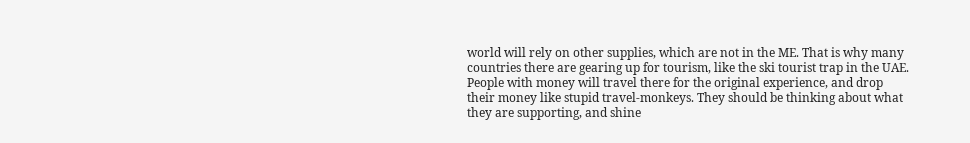world will rely on other supplies, which are not in the ME. That is why many countries there are gearing up for tourism, like the ski tourist trap in the UAE. People with money will travel there for the original experience, and drop their money like stupid travel-monkeys. They should be thinking about what they are supporting, and shine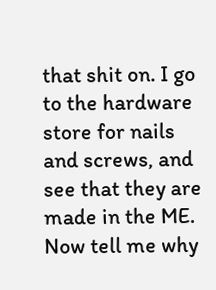that shit on. I go to the hardware store for nails and screws, and see that they are made in the ME. Now tell me why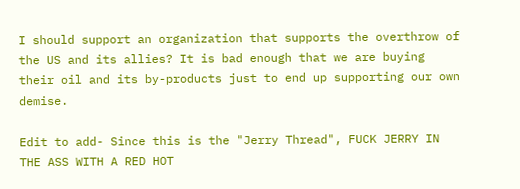I should support an organization that supports the overthrow of the US and its allies? It is bad enough that we are buying their oil and its by-products just to end up supporting our own demise.

Edit to add- Since this is the "Jerry Thread", FUCK JERRY IN THE ASS WITH A RED HOT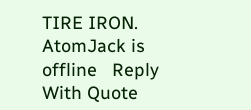TIRE IRON.
AtomJack is offline   Reply With Quote